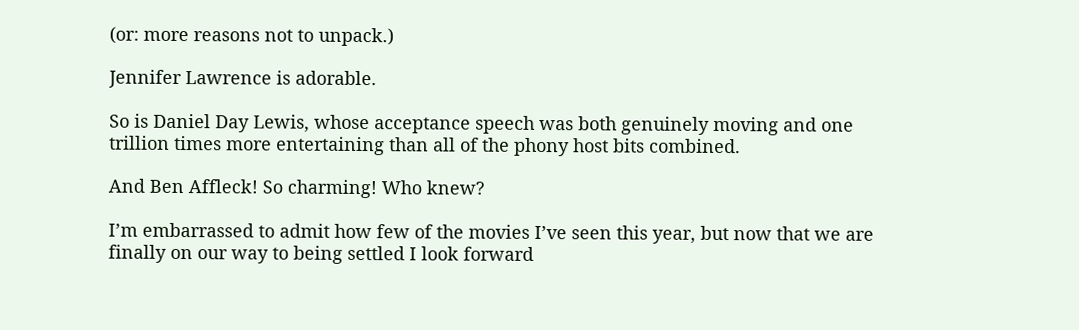(or: more reasons not to unpack.)

Jennifer Lawrence is adorable.

So is Daniel Day Lewis, whose acceptance speech was both genuinely moving and one trillion times more entertaining than all of the phony host bits combined.

And Ben Affleck! So charming! Who knew?

I’m embarrassed to admit how few of the movies I’ve seen this year, but now that we are finally on our way to being settled I look forward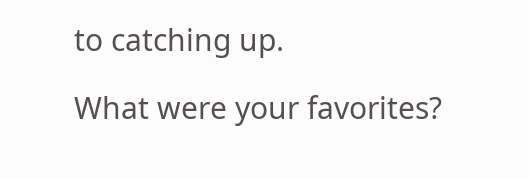to catching up.

What were your favorites?